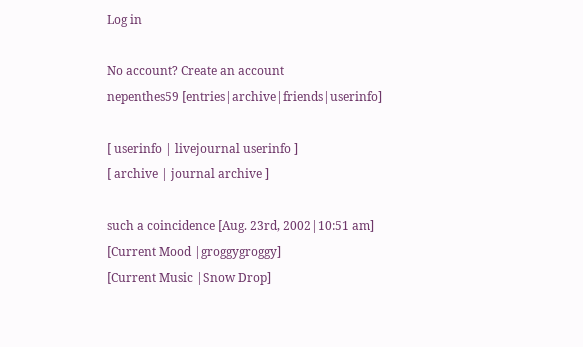Log in

No account? Create an account
nepenthes59 [entries|archive|friends|userinfo]

[ userinfo | livejournal userinfo ]
[ archive | journal archive ]

such a coincidence [Aug. 23rd, 2002|10:51 am]
[Current Mood |groggygroggy]
[Current Music |Snow Drop]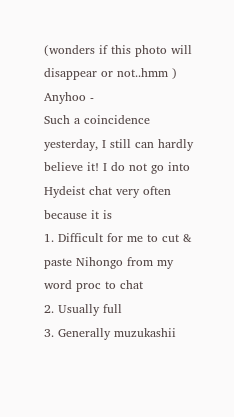(wonders if this photo will disappear or not..hmm ) Anyhoo -
Such a coincidence yesterday, I still can hardly believe it! I do not go into Hydeist chat very often because it is
1. Difficult for me to cut & paste Nihongo from my word proc to chat
2. Usually full
3. Generally muzukashii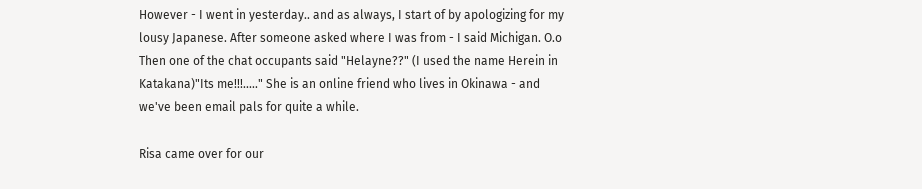However - I went in yesterday.. and as always, I start of by apologizing for my lousy Japanese. After someone asked where I was from - I said Michigan. O.o Then one of the chat occupants said "Helayne??" (I used the name Herein in Katakana)"Its me!!!....." She is an online friend who lives in Okinawa - and we've been email pals for quite a while.

Risa came over for our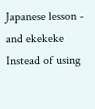Japanese lesson - and ekekeke Instead of using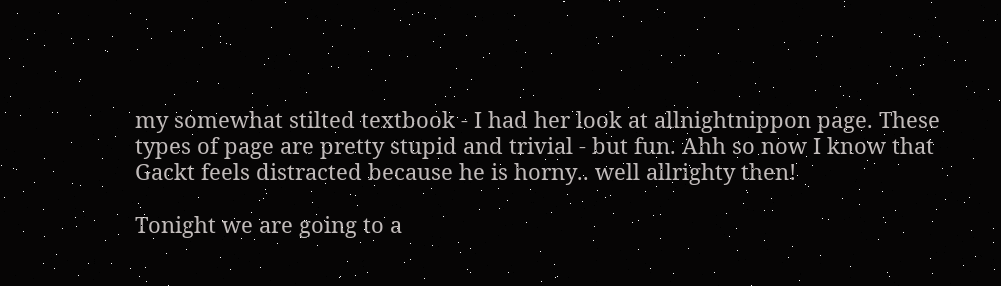my somewhat stilted textbook - I had her look at allnightnippon page. These types of page are pretty stupid and trivial - but fun. Ahh so now I know that Gackt feels distracted because he is horny.. well allrighty then!

Tonight we are going to a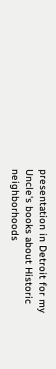presentation in Detroit for my Uncle's books about Historic neighborhoods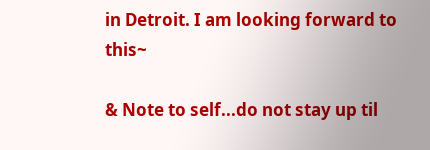in Detroit. I am looking forward to this~

& Note to self...do not stay up til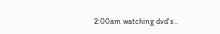2:00am watching dvd's..